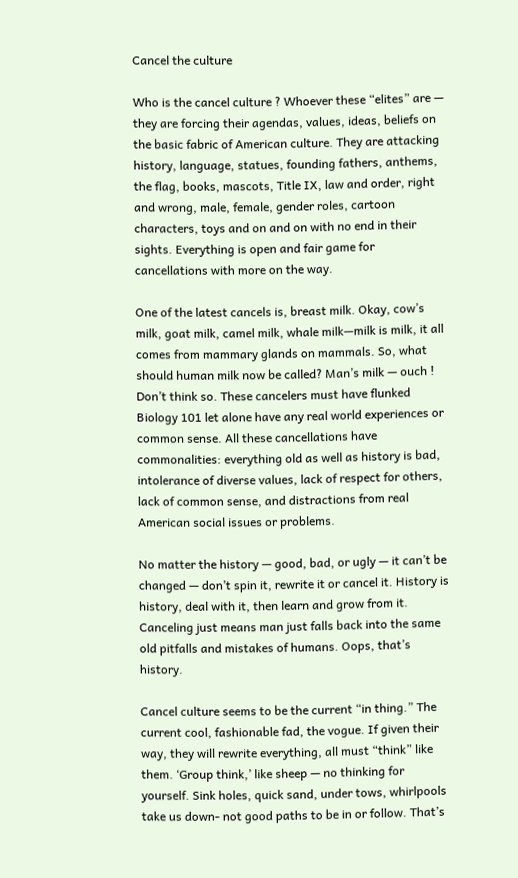Cancel the culture

Who is the cancel culture ? Whoever these “elites” are — they are forcing their agendas, values, ideas, beliefs on the basic fabric of American culture. They are attacking history, language, statues, founding fathers, anthems, the flag, books, mascots, Title IX, law and order, right and wrong, male, female, gender roles, cartoon characters, toys and on and on with no end in their sights. Everything is open and fair game for cancellations with more on the way.

One of the latest cancels is, breast milk. Okay, cow’s milk, goat milk, camel milk, whale milk—milk is milk, it all comes from mammary glands on mammals. So, what should human milk now be called? Man’s milk — ouch ! Don’t think so. These cancelers must have flunked Biology 101 let alone have any real world experiences or common sense. All these cancellations have commonalities: everything old as well as history is bad, intolerance of diverse values, lack of respect for others, lack of common sense, and distractions from real American social issues or problems.

No matter the history — good, bad, or ugly — it can’t be changed — don’t spin it, rewrite it or cancel it. History is history, deal with it, then learn and grow from it. Canceling just means man just falls back into the same old pitfalls and mistakes of humans. Oops, that’s history.

Cancel culture seems to be the current “in thing.” The current cool, fashionable fad, the vogue. If given their way, they will rewrite everything, all must “think” like them. ‘Group think,’ like sheep — no thinking for yourself. Sink holes, quick sand, under tows, whirlpools take us down- not good paths to be in or follow. That’s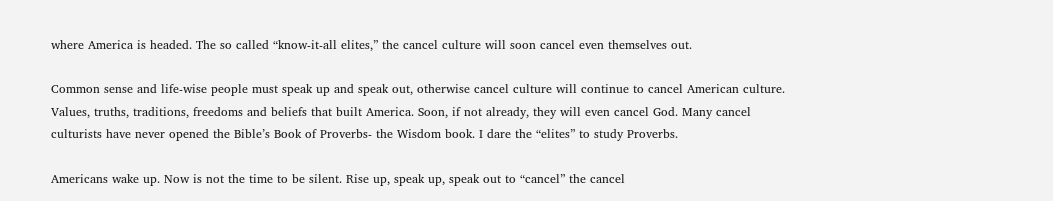where America is headed. The so called “know-it-all elites,” the cancel culture will soon cancel even themselves out.

Common sense and life-wise people must speak up and speak out, otherwise cancel culture will continue to cancel American culture. Values, truths, traditions, freedoms and beliefs that built America. Soon, if not already, they will even cancel God. Many cancel culturists have never opened the Bible’s Book of Proverbs- the Wisdom book. I dare the “elites” to study Proverbs.

Americans wake up. Now is not the time to be silent. Rise up, speak up, speak out to “cancel” the cancel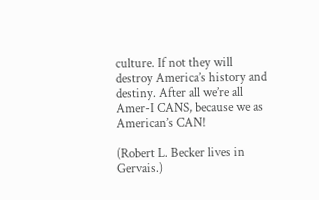culture. If not they will destroy America’s history and destiny. After all we’re all Amer-I CANS, because we as American’s CAN!

(Robert L. Becker lives in Gervais.)